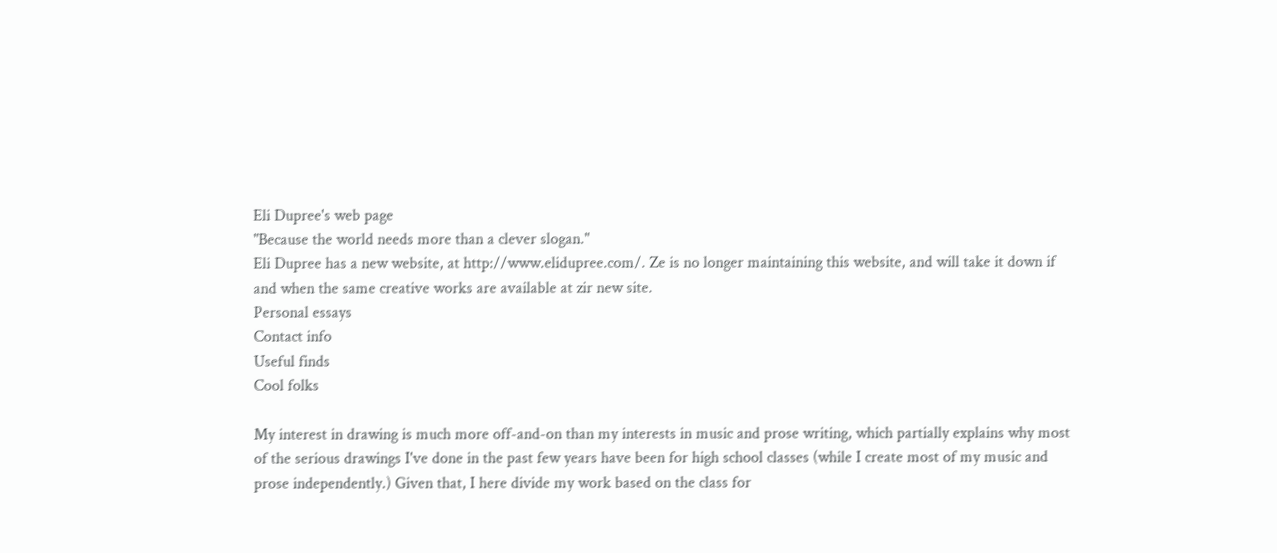Eli Dupree's web page
"Because the world needs more than a clever slogan."
Eli Dupree has a new website, at http://www.elidupree.com/. Ze is no longer maintaining this website, and will take it down if and when the same creative works are available at zir new site.
Personal essays
Contact info
Useful finds
Cool folks

My interest in drawing is much more off-and-on than my interests in music and prose writing, which partially explains why most of the serious drawings I've done in the past few years have been for high school classes (while I create most of my music and prose independently.) Given that, I here divide my work based on the class for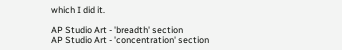which I did it.

AP Studio Art - 'breadth' section
AP Studio Art - 'concentration' section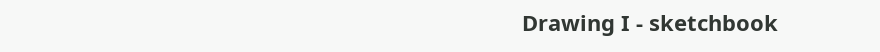Drawing I - sketchbook